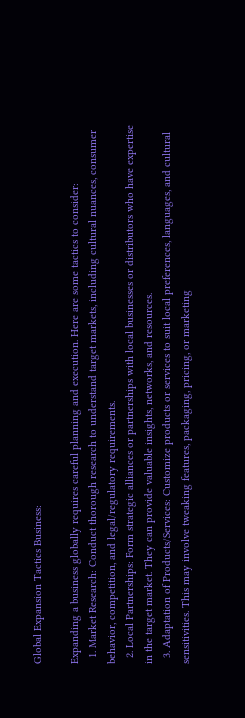Global Expansion Tactics Business:

Expanding a business globally requires careful planning and execution. Here are some tactics to consider:
  1. Market Research: Conduct thorough research to understand target markets, including cultural nuances, consumer behavior, competition, and legal/regulatory requirements.
  2. Local Partnerships: Form strategic alliances or partnerships with local businesses or distributors who have expertise in the target market. They can provide valuable insights, networks, and resources.
  3. Adaptation of Products/Services: Customize products or services to suit local preferences, languages, and cultural sensitivities. This may involve tweaking features, packaging, pricing, or marketing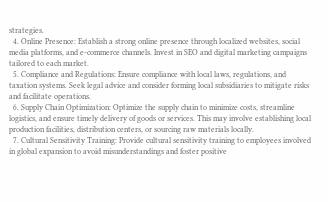strategies.
  4. Online Presence: Establish a strong online presence through localized websites, social media platforms, and e-commerce channels. Invest in SEO and digital marketing campaigns tailored to each market.
  5. Compliance and Regulations: Ensure compliance with local laws, regulations, and taxation systems. Seek legal advice and consider forming local subsidiaries to mitigate risks and facilitate operations.
  6. Supply Chain Optimization: Optimize the supply chain to minimize costs, streamline logistics, and ensure timely delivery of goods or services. This may involve establishing local production facilities, distribution centers, or sourcing raw materials locally.
  7. Cultural Sensitivity Training: Provide cultural sensitivity training to employees involved in global expansion to avoid misunderstandings and foster positive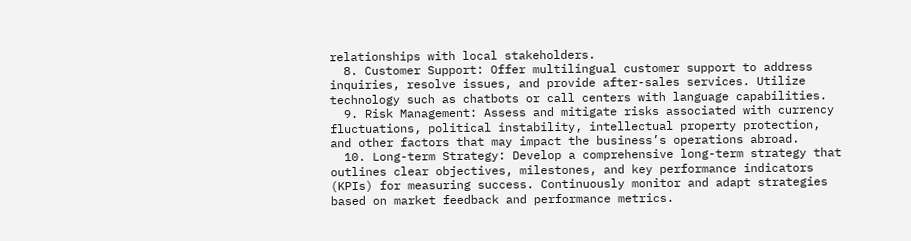relationships with local stakeholders.
  8. Customer Support: Offer multilingual customer support to address inquiries, resolve issues, and provide after-sales services. Utilize technology such as chatbots or call centers with language capabilities.
  9. Risk Management: Assess and mitigate risks associated with currency fluctuations, political instability, intellectual property protection, and other factors that may impact the business’s operations abroad.
  10. Long-term Strategy: Develop a comprehensive long-term strategy that outlines clear objectives, milestones, and key performance indicators (KPIs) for measuring success. Continuously monitor and adapt strategies based on market feedback and performance metrics.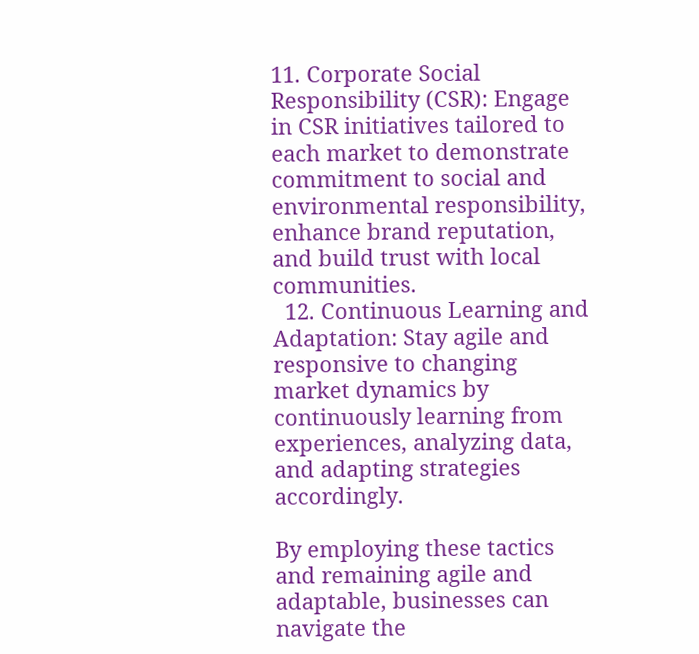11. Corporate Social Responsibility (CSR): Engage in CSR initiatives tailored to each market to demonstrate commitment to social and environmental responsibility, enhance brand reputation, and build trust with local communities.
  12. Continuous Learning and Adaptation: Stay agile and responsive to changing market dynamics by continuously learning from experiences, analyzing data, and adapting strategies accordingly.

By employing these tactics and remaining agile and adaptable, businesses can navigate the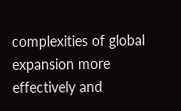complexities of global expansion more effectively and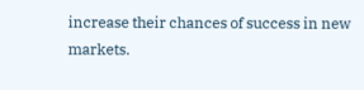increase their chances of success in new markets.